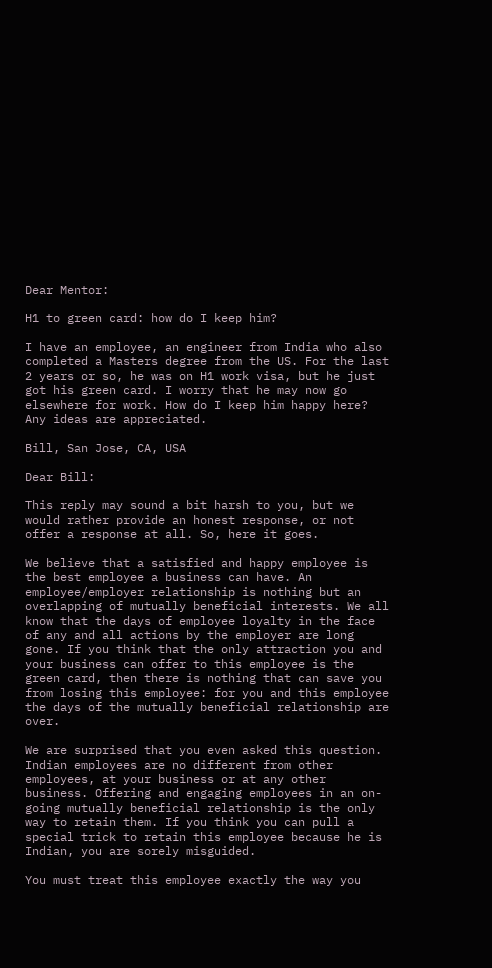Dear Mentor:

H1 to green card: how do I keep him?

I have an employee, an engineer from India who also completed a Masters degree from the US. For the last 2 years or so, he was on H1 work visa, but he just got his green card. I worry that he may now go elsewhere for work. How do I keep him happy here? Any ideas are appreciated.

Bill, San Jose, CA, USA

Dear Bill:

This reply may sound a bit harsh to you, but we would rather provide an honest response, or not offer a response at all. So, here it goes.

We believe that a satisfied and happy employee is the best employee a business can have. An employee/employer relationship is nothing but an overlapping of mutually beneficial interests. We all know that the days of employee loyalty in the face of any and all actions by the employer are long gone. If you think that the only attraction you and your business can offer to this employee is the green card, then there is nothing that can save you from losing this employee: for you and this employee the days of the mutually beneficial relationship are over.

We are surprised that you even asked this question. Indian employees are no different from other employees, at your business or at any other business. Offering and engaging employees in an on-going mutually beneficial relationship is the only way to retain them. If you think you can pull a special trick to retain this employee because he is Indian, you are sorely misguided.

You must treat this employee exactly the way you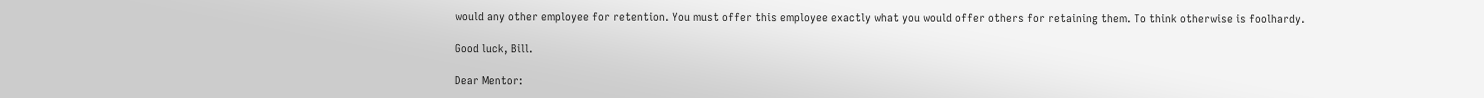would any other employee for retention. You must offer this employee exactly what you would offer others for retaining them. To think otherwise is foolhardy.

Good luck, Bill.

Dear Mentor: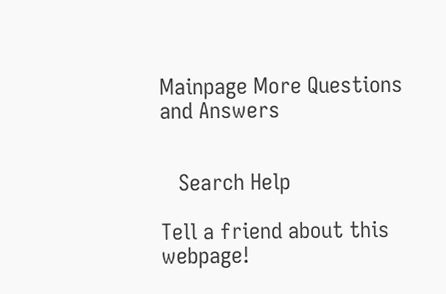Mainpage More Questions and Answers


   Search Help

Tell a friend about this webpage!